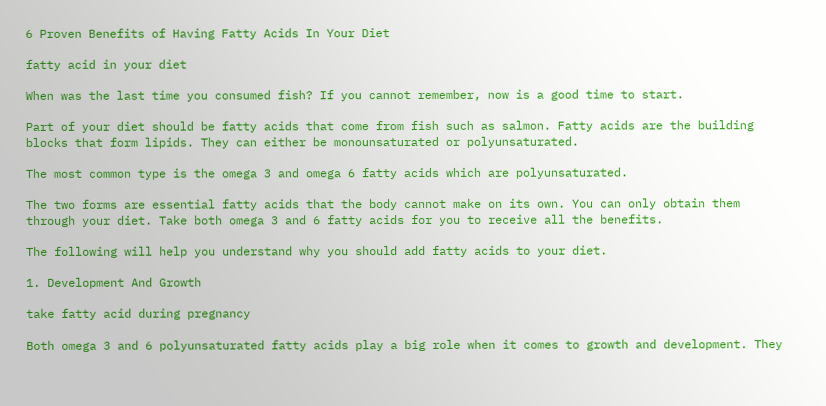6 Proven Benefits of Having Fatty Acids In Your Diet

fatty acid in your diet

When was the last time you consumed fish? If you cannot remember, now is a good time to start.

Part of your diet should be fatty acids that come from fish such as salmon. Fatty acids are the building blocks that form lipids. They can either be monounsaturated or polyunsaturated.

The most common type is the omega 3 and omega 6 fatty acids which are polyunsaturated.

The two forms are essential fatty acids that the body cannot make on its own. You can only obtain them through your diet. Take both omega 3 and 6 fatty acids for you to receive all the benefits.

The following will help you understand why you should add fatty acids to your diet.

1. Development And Growth

take fatty acid during pregnancy

Both omega 3 and 6 polyunsaturated fatty acids play a big role when it comes to growth and development. They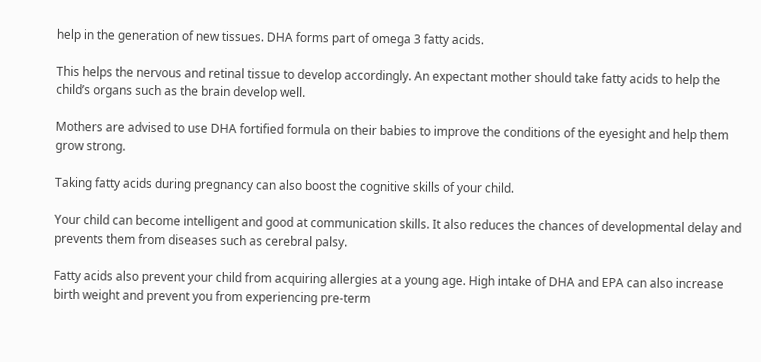help in the generation of new tissues. DHA forms part of omega 3 fatty acids.

This helps the nervous and retinal tissue to develop accordingly. An expectant mother should take fatty acids to help the child’s organs such as the brain develop well.

Mothers are advised to use DHA fortified formula on their babies to improve the conditions of the eyesight and help them grow strong.

Taking fatty acids during pregnancy can also boost the cognitive skills of your child.

Your child can become intelligent and good at communication skills. It also reduces the chances of developmental delay and prevents them from diseases such as cerebral palsy.

Fatty acids also prevent your child from acquiring allergies at a young age. High intake of DHA and EPA can also increase birth weight and prevent you from experiencing pre-term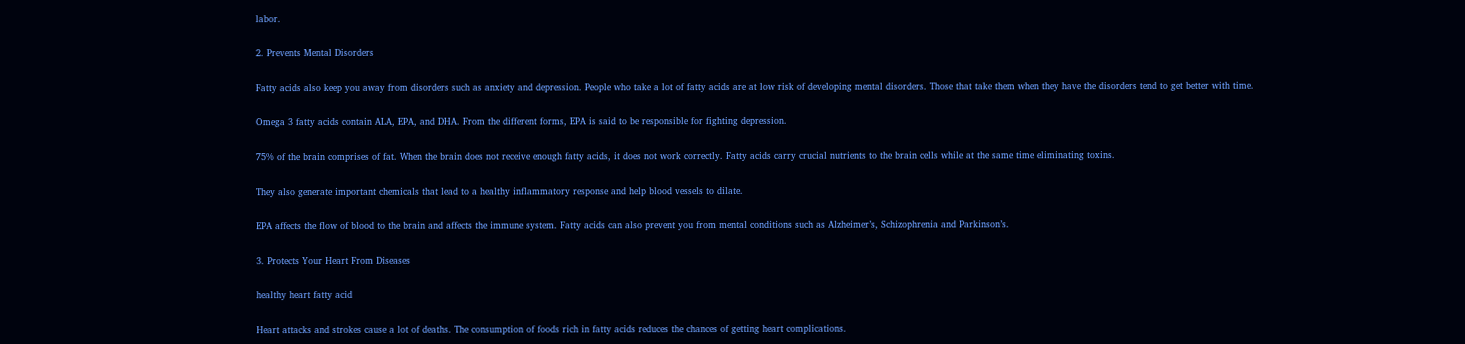labor.

2. Prevents Mental Disorders

Fatty acids also keep you away from disorders such as anxiety and depression. People who take a lot of fatty acids are at low risk of developing mental disorders. Those that take them when they have the disorders tend to get better with time.

Omega 3 fatty acids contain ALA, EPA, and DHA. From the different forms, EPA is said to be responsible for fighting depression.

75% of the brain comprises of fat. When the brain does not receive enough fatty acids, it does not work correctly. Fatty acids carry crucial nutrients to the brain cells while at the same time eliminating toxins.

They also generate important chemicals that lead to a healthy inflammatory response and help blood vessels to dilate.

EPA affects the flow of blood to the brain and affects the immune system. Fatty acids can also prevent you from mental conditions such as Alzheimer’s, Schizophrenia and Parkinson’s.

3. Protects Your Heart From Diseases

healthy heart fatty acid

Heart attacks and strokes cause a lot of deaths. The consumption of foods rich in fatty acids reduces the chances of getting heart complications.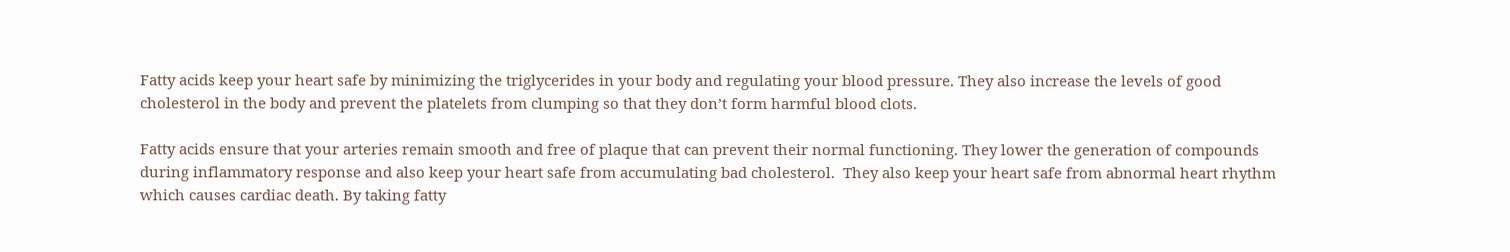Fatty acids keep your heart safe by minimizing the triglycerides in your body and regulating your blood pressure. They also increase the levels of good cholesterol in the body and prevent the platelets from clumping so that they don’t form harmful blood clots.

Fatty acids ensure that your arteries remain smooth and free of plaque that can prevent their normal functioning. They lower the generation of compounds during inflammatory response and also keep your heart safe from accumulating bad cholesterol.  They also keep your heart safe from abnormal heart rhythm which causes cardiac death. By taking fatty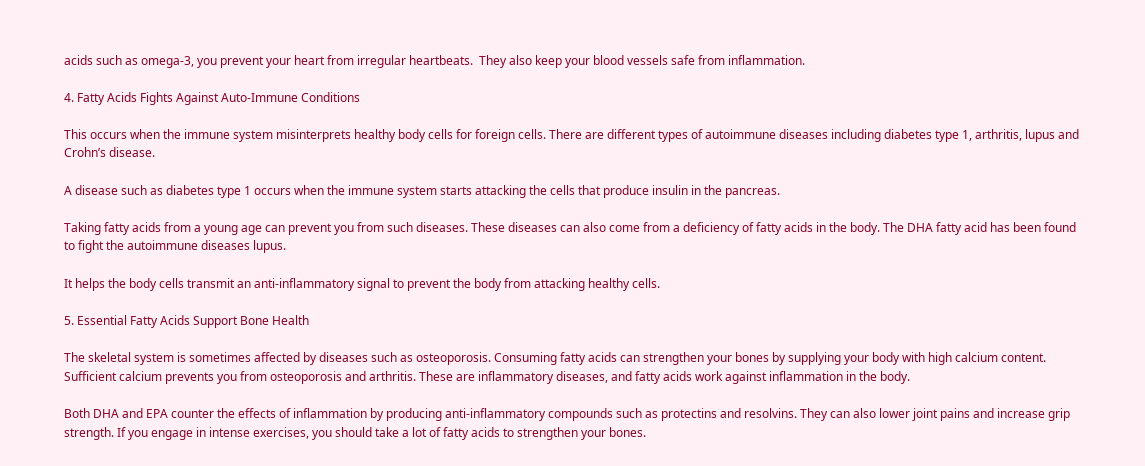acids such as omega-3, you prevent your heart from irregular heartbeats.  They also keep your blood vessels safe from inflammation.

4. Fatty Acids Fights Against Auto-Immune Conditions

This occurs when the immune system misinterprets healthy body cells for foreign cells. There are different types of autoimmune diseases including diabetes type 1, arthritis, lupus and Crohn’s disease.

A disease such as diabetes type 1 occurs when the immune system starts attacking the cells that produce insulin in the pancreas.

Taking fatty acids from a young age can prevent you from such diseases. These diseases can also come from a deficiency of fatty acids in the body. The DHA fatty acid has been found to fight the autoimmune diseases lupus.

It helps the body cells transmit an anti-inflammatory signal to prevent the body from attacking healthy cells.

5. Essential Fatty Acids Support Bone Health

The skeletal system is sometimes affected by diseases such as osteoporosis. Consuming fatty acids can strengthen your bones by supplying your body with high calcium content. Sufficient calcium prevents you from osteoporosis and arthritis. These are inflammatory diseases, and fatty acids work against inflammation in the body.

Both DHA and EPA counter the effects of inflammation by producing anti-inflammatory compounds such as protectins and resolvins. They can also lower joint pains and increase grip strength. If you engage in intense exercises, you should take a lot of fatty acids to strengthen your bones.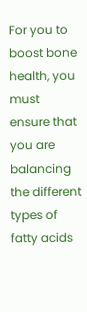For you to boost bone health, you must ensure that you are balancing the different types of fatty acids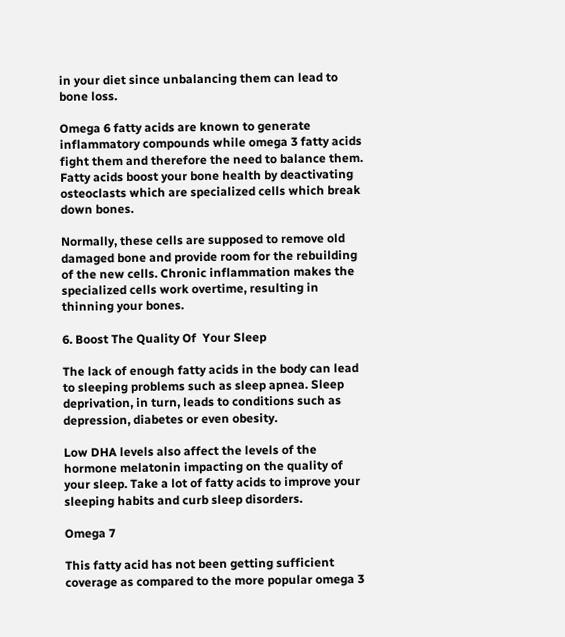in your diet since unbalancing them can lead to bone loss.

Omega 6 fatty acids are known to generate inflammatory compounds while omega 3 fatty acids fight them and therefore the need to balance them. Fatty acids boost your bone health by deactivating osteoclasts which are specialized cells which break down bones.

Normally, these cells are supposed to remove old damaged bone and provide room for the rebuilding of the new cells. Chronic inflammation makes the specialized cells work overtime, resulting in thinning your bones.

6. Boost The Quality Of  Your Sleep

The lack of enough fatty acids in the body can lead to sleeping problems such as sleep apnea. Sleep deprivation, in turn, leads to conditions such as depression, diabetes or even obesity.

Low DHA levels also affect the levels of the hormone melatonin impacting on the quality of your sleep. Take a lot of fatty acids to improve your sleeping habits and curb sleep disorders.

Omega 7

This fatty acid has not been getting sufficient coverage as compared to the more popular omega 3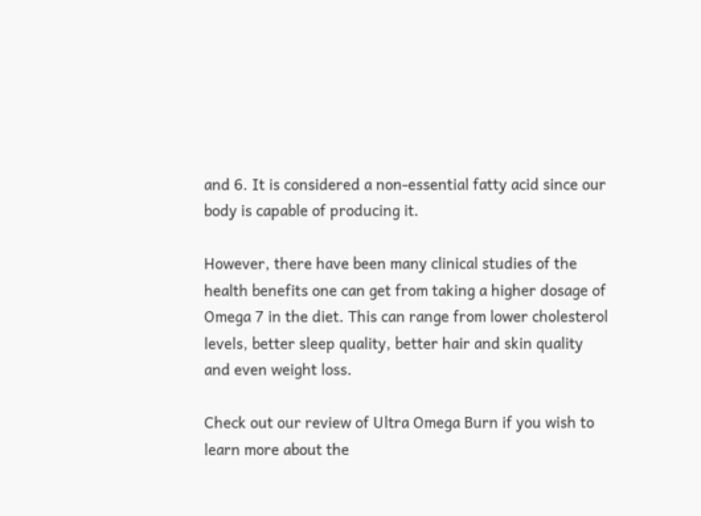and 6. It is considered a non-essential fatty acid since our body is capable of producing it.

However, there have been many clinical studies of the health benefits one can get from taking a higher dosage of Omega 7 in the diet. This can range from lower cholesterol levels, better sleep quality, better hair and skin quality and even weight loss.

Check out our review of Ultra Omega Burn if you wish to learn more about the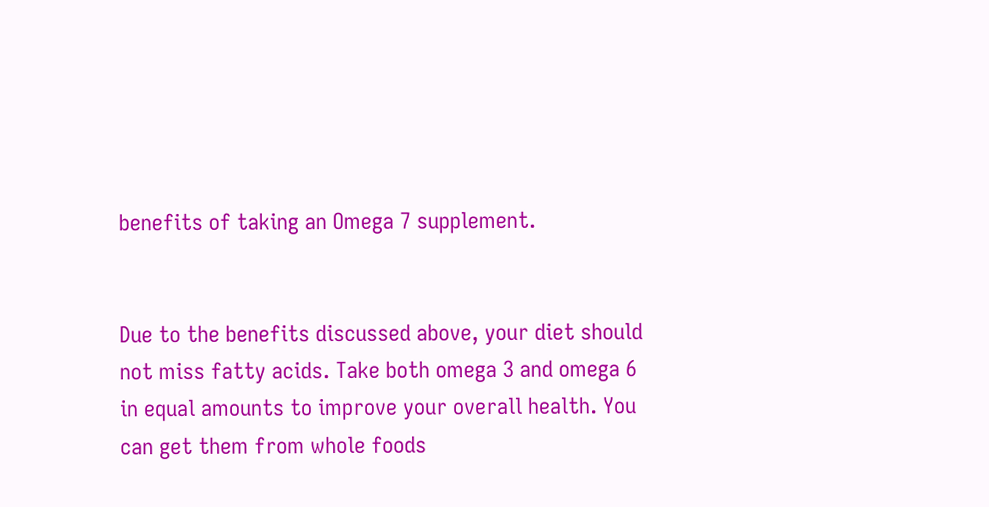benefits of taking an Omega 7 supplement.


Due to the benefits discussed above, your diet should not miss fatty acids. Take both omega 3 and omega 6 in equal amounts to improve your overall health. You can get them from whole foods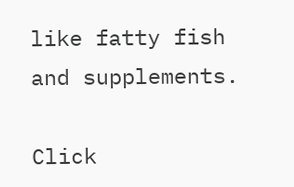like fatty fish and supplements.

Click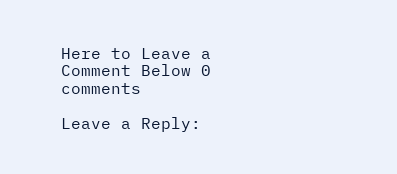Here to Leave a Comment Below 0 comments

Leave a Reply: